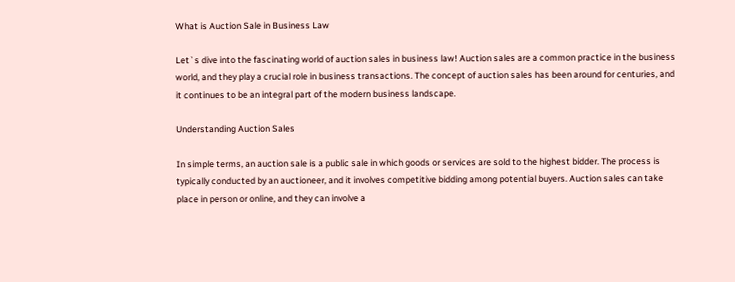What is Auction Sale in Business Law

Let`s dive into the fascinating world of auction sales in business law! Auction sales are a common practice in the business world, and they play a crucial role in business transactions. The concept of auction sales has been around for centuries, and it continues to be an integral part of the modern business landscape.

Understanding Auction Sales

In simple terms, an auction sale is a public sale in which goods or services are sold to the highest bidder. The process is typically conducted by an auctioneer, and it involves competitive bidding among potential buyers. Auction sales can take place in person or online, and they can involve a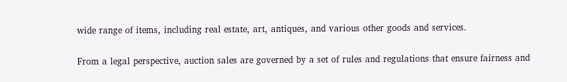wide range of items, including real estate, art, antiques, and various other goods and services.

From a legal perspective, auction sales are governed by a set of rules and regulations that ensure fairness and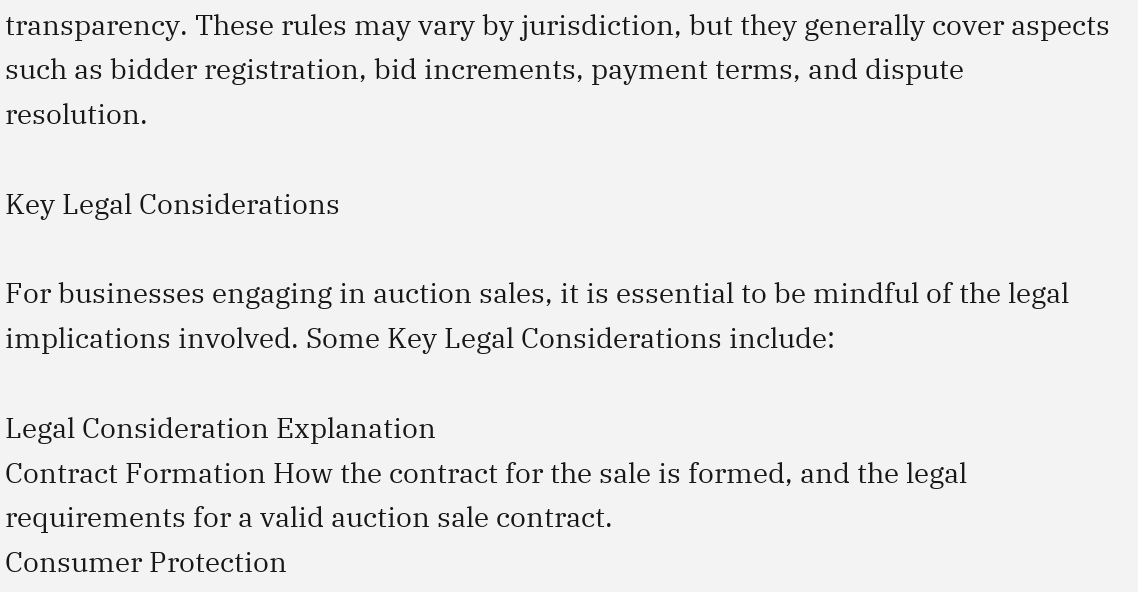transparency. These rules may vary by jurisdiction, but they generally cover aspects such as bidder registration, bid increments, payment terms, and dispute resolution.

Key Legal Considerations

For businesses engaging in auction sales, it is essential to be mindful of the legal implications involved. Some Key Legal Considerations include:

Legal Consideration Explanation
Contract Formation How the contract for the sale is formed, and the legal requirements for a valid auction sale contract.
Consumer Protection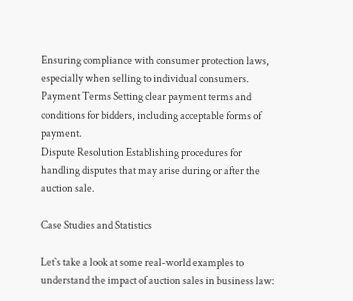Ensuring compliance with consumer protection laws, especially when selling to individual consumers.
Payment Terms Setting clear payment terms and conditions for bidders, including acceptable forms of payment.
Dispute Resolution Establishing procedures for handling disputes that may arise during or after the auction sale.

Case Studies and Statistics

Let`s take a look at some real-world examples to understand the impact of auction sales in business law: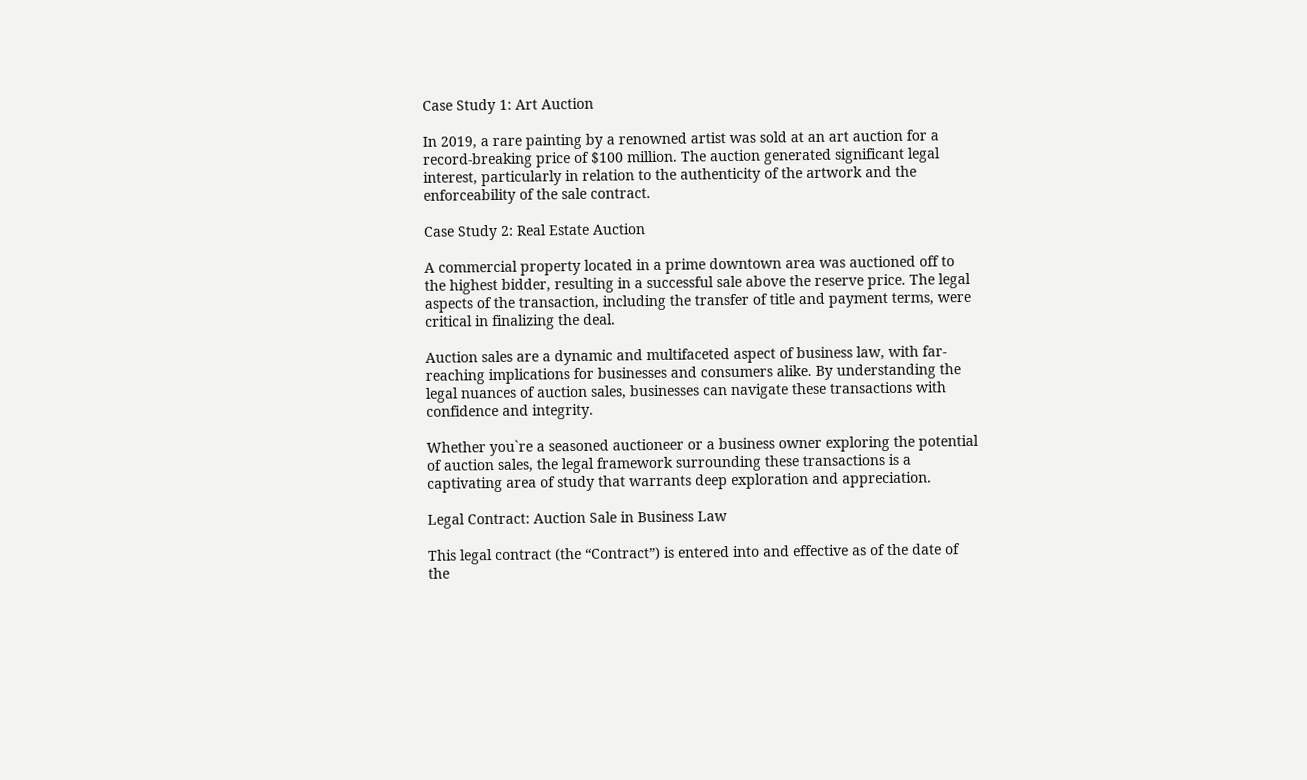Case Study 1: Art Auction

In 2019, a rare painting by a renowned artist was sold at an art auction for a record-breaking price of $100 million. The auction generated significant legal interest, particularly in relation to the authenticity of the artwork and the enforceability of the sale contract.

Case Study 2: Real Estate Auction

A commercial property located in a prime downtown area was auctioned off to the highest bidder, resulting in a successful sale above the reserve price. The legal aspects of the transaction, including the transfer of title and payment terms, were critical in finalizing the deal.

Auction sales are a dynamic and multifaceted aspect of business law, with far-reaching implications for businesses and consumers alike. By understanding the legal nuances of auction sales, businesses can navigate these transactions with confidence and integrity.

Whether you`re a seasoned auctioneer or a business owner exploring the potential of auction sales, the legal framework surrounding these transactions is a captivating area of study that warrants deep exploration and appreciation.

Legal Contract: Auction Sale in Business Law

This legal contract (the “Contract”) is entered into and effective as of the date of the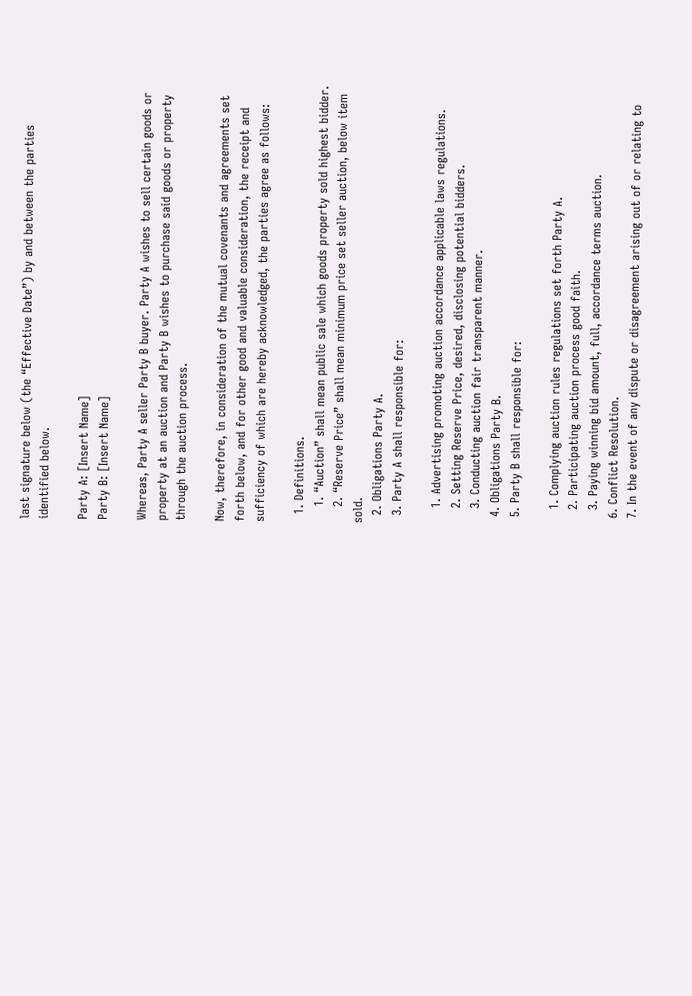last signature below (the “Effective Date”) by and between the parties identified below.

Party A: [Insert Name]
Party B: [Insert Name]

Whereas, Party A seller Party B buyer. Party A wishes to sell certain goods or property at an auction and Party B wishes to purchase said goods or property through the auction process.

Now, therefore, in consideration of the mutual covenants and agreements set forth below, and for other good and valuable consideration, the receipt and sufficiency of which are hereby acknowledged, the parties agree as follows:

  1. Definitions.
    1. “Auction” shall mean public sale which goods property sold highest bidder.
    2. “Reserve Price” shall mean minimum price set seller auction, below item sold.
  2. Obligations Party A.
  3. Party A shall responsible for:

    1. Advertising promoting auction accordance applicable laws regulations.
    2. Setting Reserve Price, desired, disclosing potential bidders.
    3. Conducting auction fair transparent manner.
  4. Obligations Party B.
  5. Party B shall responsible for:

    1. Complying auction rules regulations set forth Party A.
    2. Participating auction process good faith.
    3. Paying winning bid amount, full, accordance terms auction.
  6. Conflict Resolution.
  7. In the event of any dispute or disagreement arising out of or relating to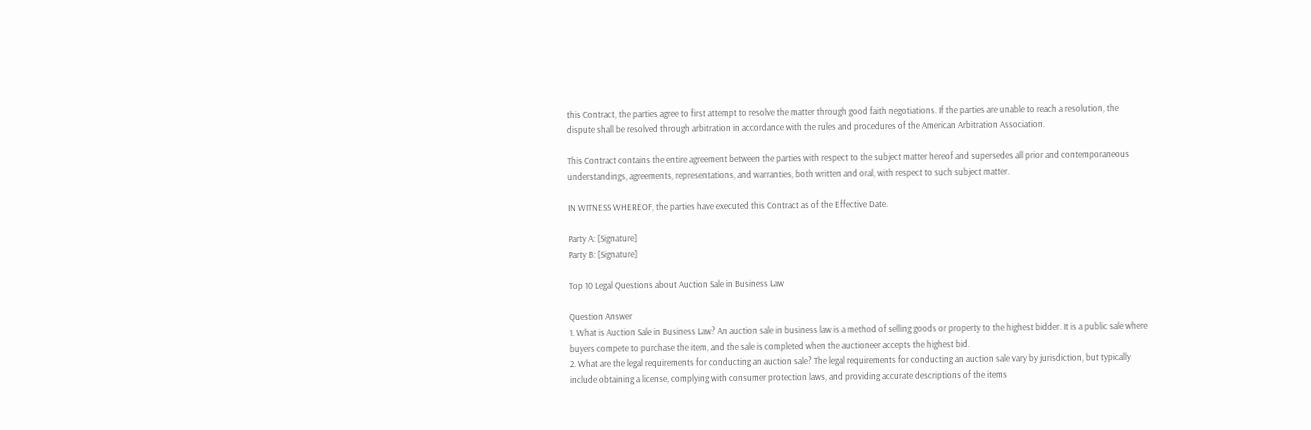this Contract, the parties agree to first attempt to resolve the matter through good faith negotiations. If the parties are unable to reach a resolution, the dispute shall be resolved through arbitration in accordance with the rules and procedures of the American Arbitration Association.

This Contract contains the entire agreement between the parties with respect to the subject matter hereof and supersedes all prior and contemporaneous understandings, agreements, representations, and warranties, both written and oral, with respect to such subject matter.

IN WITNESS WHEREOF, the parties have executed this Contract as of the Effective Date.

Party A: [Signature]
Party B: [Signature]

Top 10 Legal Questions about Auction Sale in Business Law

Question Answer
1. What is Auction Sale in Business Law? An auction sale in business law is a method of selling goods or property to the highest bidder. It is a public sale where buyers compete to purchase the item, and the sale is completed when the auctioneer accepts the highest bid.
2. What are the legal requirements for conducting an auction sale? The legal requirements for conducting an auction sale vary by jurisdiction, but typically include obtaining a license, complying with consumer protection laws, and providing accurate descriptions of the items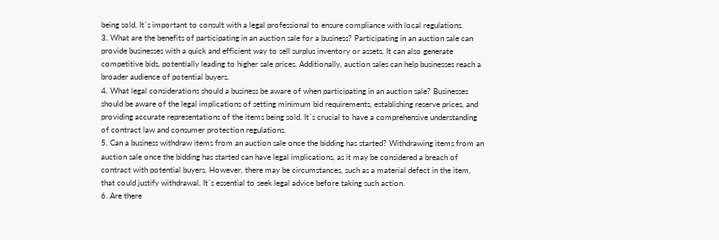being sold. It`s important to consult with a legal professional to ensure compliance with local regulations.
3. What are the benefits of participating in an auction sale for a business? Participating in an auction sale can provide businesses with a quick and efficient way to sell surplus inventory or assets. It can also generate competitive bids, potentially leading to higher sale prices. Additionally, auction sales can help businesses reach a broader audience of potential buyers.
4. What legal considerations should a business be aware of when participating in an auction sale? Businesses should be aware of the legal implications of setting minimum bid requirements, establishing reserve prices, and providing accurate representations of the items being sold. It`s crucial to have a comprehensive understanding of contract law and consumer protection regulations.
5. Can a business withdraw items from an auction sale once the bidding has started? Withdrawing items from an auction sale once the bidding has started can have legal implications, as it may be considered a breach of contract with potential buyers. However, there may be circumstances, such as a material defect in the item, that could justify withdrawal. It`s essential to seek legal advice before taking such action.
6. Are there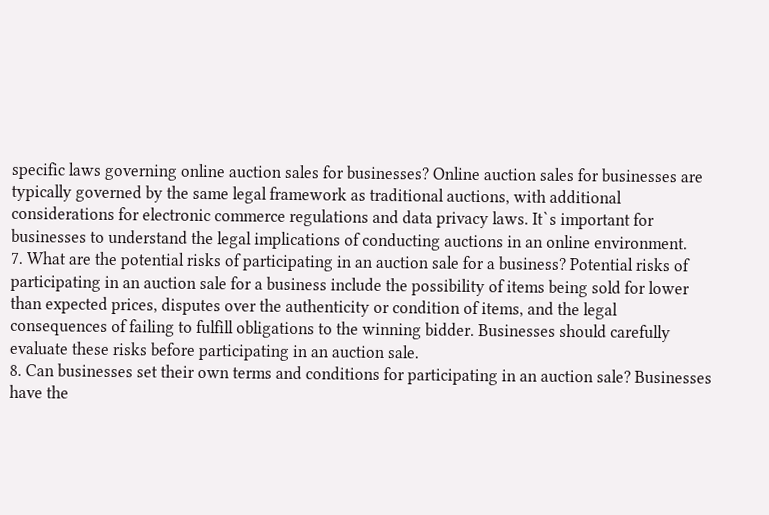specific laws governing online auction sales for businesses? Online auction sales for businesses are typically governed by the same legal framework as traditional auctions, with additional considerations for electronic commerce regulations and data privacy laws. It`s important for businesses to understand the legal implications of conducting auctions in an online environment.
7. What are the potential risks of participating in an auction sale for a business? Potential risks of participating in an auction sale for a business include the possibility of items being sold for lower than expected prices, disputes over the authenticity or condition of items, and the legal consequences of failing to fulfill obligations to the winning bidder. Businesses should carefully evaluate these risks before participating in an auction sale.
8. Can businesses set their own terms and conditions for participating in an auction sale? Businesses have the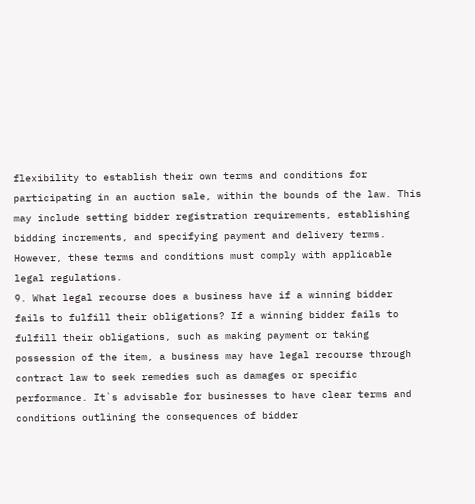flexibility to establish their own terms and conditions for participating in an auction sale, within the bounds of the law. This may include setting bidder registration requirements, establishing bidding increments, and specifying payment and delivery terms. However, these terms and conditions must comply with applicable legal regulations.
9. What legal recourse does a business have if a winning bidder fails to fulfill their obligations? If a winning bidder fails to fulfill their obligations, such as making payment or taking possession of the item, a business may have legal recourse through contract law to seek remedies such as damages or specific performance. It`s advisable for businesses to have clear terms and conditions outlining the consequences of bidder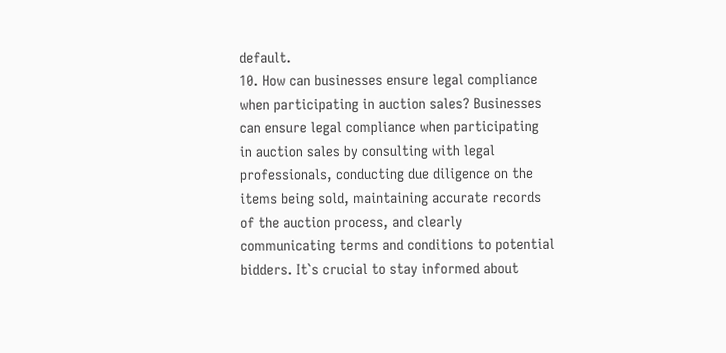default.
10. How can businesses ensure legal compliance when participating in auction sales? Businesses can ensure legal compliance when participating in auction sales by consulting with legal professionals, conducting due diligence on the items being sold, maintaining accurate records of the auction process, and clearly communicating terms and conditions to potential bidders. It`s crucial to stay informed about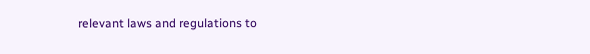relevant laws and regulations to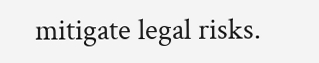mitigate legal risks.